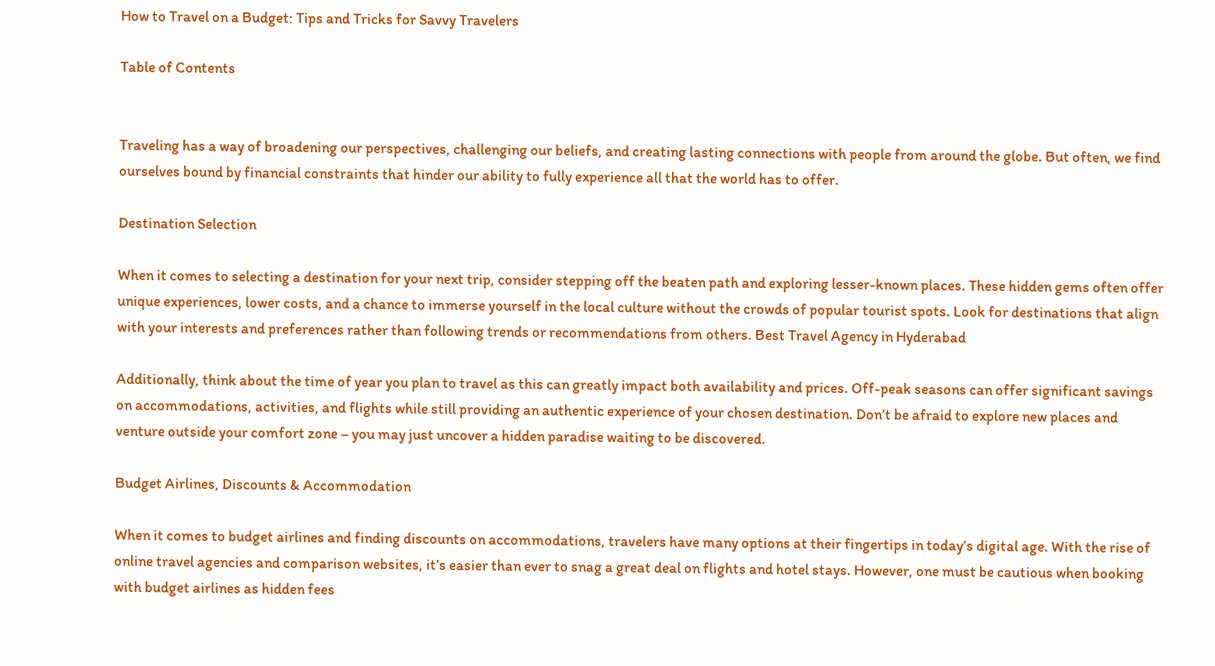How to Travel on a Budget: Tips and Tricks for Savvy Travelers

Table of Contents


Traveling has a way of broadening our perspectives, challenging our beliefs, and creating lasting connections with people from around the globe. But often, we find ourselves bound by financial constraints that hinder our ability to fully experience all that the world has to offer.

Destination Selection

When it comes to selecting a destination for your next trip, consider stepping off the beaten path and exploring lesser-known places. These hidden gems often offer unique experiences, lower costs, and a chance to immerse yourself in the local culture without the crowds of popular tourist spots. Look for destinations that align with your interests and preferences rather than following trends or recommendations from others. Best Travel Agency in Hyderabad

Additionally, think about the time of year you plan to travel as this can greatly impact both availability and prices. Off-peak seasons can offer significant savings on accommodations, activities, and flights while still providing an authentic experience of your chosen destination. Don’t be afraid to explore new places and venture outside your comfort zone – you may just uncover a hidden paradise waiting to be discovered.

Budget Airlines, Discounts & Accommodation

When it comes to budget airlines and finding discounts on accommodations, travelers have many options at their fingertips in today’s digital age. With the rise of online travel agencies and comparison websites, it’s easier than ever to snag a great deal on flights and hotel stays. However, one must be cautious when booking with budget airlines as hidden fees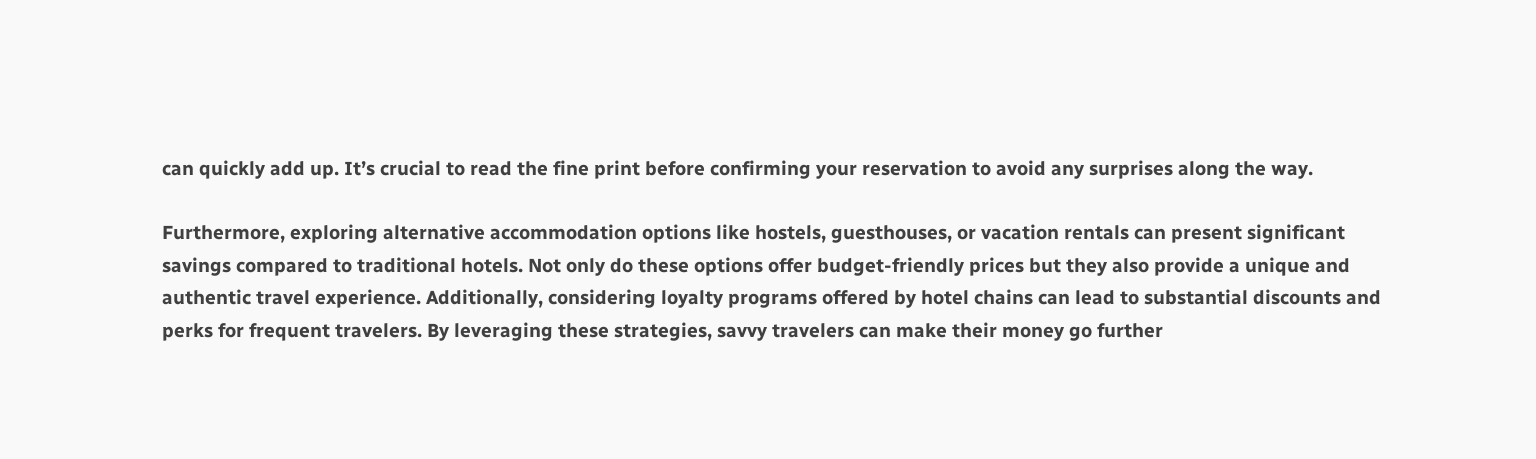can quickly add up. It’s crucial to read the fine print before confirming your reservation to avoid any surprises along the way.

Furthermore, exploring alternative accommodation options like hostels, guesthouses, or vacation rentals can present significant savings compared to traditional hotels. Not only do these options offer budget-friendly prices but they also provide a unique and authentic travel experience. Additionally, considering loyalty programs offered by hotel chains can lead to substantial discounts and perks for frequent travelers. By leveraging these strategies, savvy travelers can make their money go further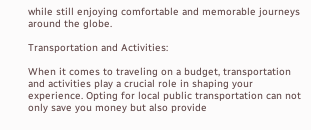while still enjoying comfortable and memorable journeys around the globe.

Transportation and Activities:

When it comes to traveling on a budget, transportation and activities play a crucial role in shaping your experience. Opting for local public transportation can not only save you money but also provide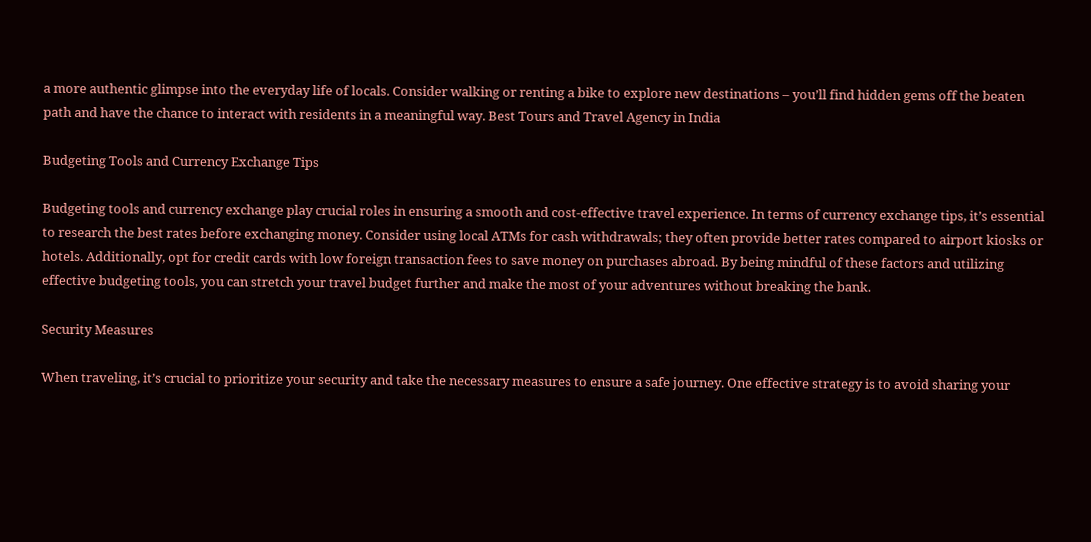a more authentic glimpse into the everyday life of locals. Consider walking or renting a bike to explore new destinations – you’ll find hidden gems off the beaten path and have the chance to interact with residents in a meaningful way. Best Tours and Travel Agency in India

Budgeting Tools and Currency Exchange Tips

Budgeting tools and currency exchange play crucial roles in ensuring a smooth and cost-effective travel experience. In terms of currency exchange tips, it’s essential to research the best rates before exchanging money. Consider using local ATMs for cash withdrawals; they often provide better rates compared to airport kiosks or hotels. Additionally, opt for credit cards with low foreign transaction fees to save money on purchases abroad. By being mindful of these factors and utilizing effective budgeting tools, you can stretch your travel budget further and make the most of your adventures without breaking the bank.

Security Measures

When traveling, it’s crucial to prioritize your security and take the necessary measures to ensure a safe journey. One effective strategy is to avoid sharing your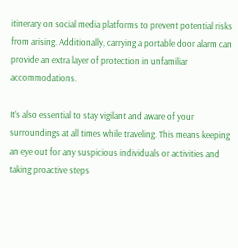itinerary on social media platforms to prevent potential risks from arising. Additionally, carrying a portable door alarm can provide an extra layer of protection in unfamiliar accommodations.

It’s also essential to stay vigilant and aware of your surroundings at all times while traveling. This means keeping an eye out for any suspicious individuals or activities and taking proactive steps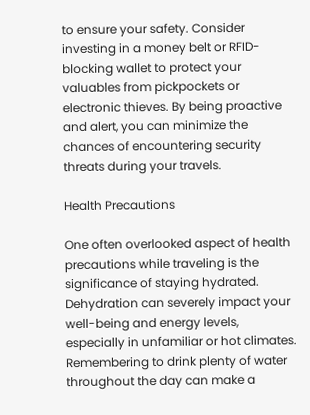to ensure your safety. Consider investing in a money belt or RFID-blocking wallet to protect your valuables from pickpockets or electronic thieves. By being proactive and alert, you can minimize the chances of encountering security threats during your travels.

Health Precautions

One often overlooked aspect of health precautions while traveling is the significance of staying hydrated. Dehydration can severely impact your well-being and energy levels, especially in unfamiliar or hot climates. Remembering to drink plenty of water throughout the day can make a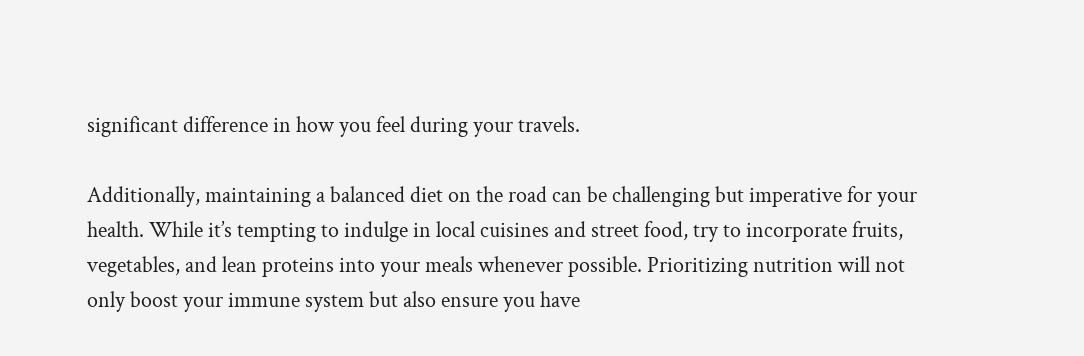significant difference in how you feel during your travels.

Additionally, maintaining a balanced diet on the road can be challenging but imperative for your health. While it’s tempting to indulge in local cuisines and street food, try to incorporate fruits, vegetables, and lean proteins into your meals whenever possible. Prioritizing nutrition will not only boost your immune system but also ensure you have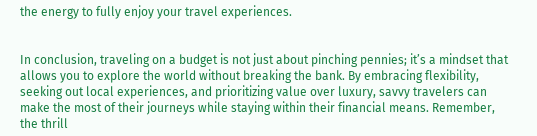the energy to fully enjoy your travel experiences.


In conclusion, traveling on a budget is not just about pinching pennies; it’s a mindset that allows you to explore the world without breaking the bank. By embracing flexibility, seeking out local experiences, and prioritizing value over luxury, savvy travelers can make the most of their journeys while staying within their financial means. Remember, the thrill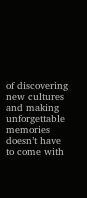of discovering new cultures and making unforgettable memories doesn’t have to come with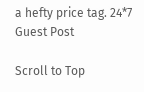a hefty price tag. 24*7 Guest Post

Scroll to Top